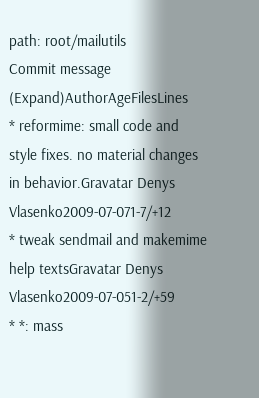path: root/mailutils
Commit message (Expand)AuthorAgeFilesLines
* reformime: small code and style fixes. no material changes in behavior.Gravatar Denys Vlasenko2009-07-071-7/+12
* tweak sendmail and makemime help textsGravatar Denys Vlasenko2009-07-051-2/+59
* *: mass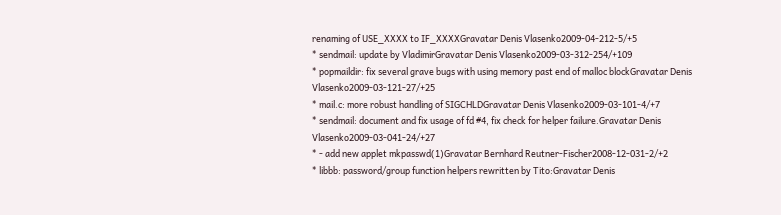renaming of USE_XXXX to IF_XXXXGravatar Denis Vlasenko2009-04-212-5/+5
* sendmail: update by VladimirGravatar Denis Vlasenko2009-03-312-254/+109
* popmaildir: fix several grave bugs with using memory past end of malloc blockGravatar Denis Vlasenko2009-03-121-27/+25
* mail.c: more robust handling of SIGCHLDGravatar Denis Vlasenko2009-03-101-4/+7
* sendmail: document and fix usage of fd #4, fix check for helper failure.Gravatar Denis Vlasenko2009-03-041-24/+27
* - add new applet mkpasswd(1)Gravatar Bernhard Reutner-Fischer2008-12-031-2/+2
* libbb: password/group function helpers rewritten by Tito:Gravatar Denis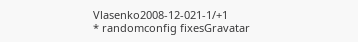Vlasenko2008-12-021-1/+1
* randomconfig fixesGravatar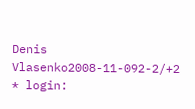Denis Vlasenko2008-11-092-2/+2
* login: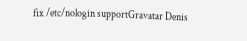fix /etc/nologin supportGravatar Denis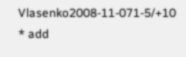Vlasenko2008-11-071-5/+10
* add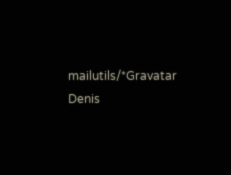mailutils/*Gravatar Denis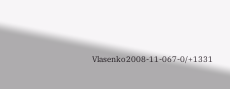Vlasenko2008-11-067-0/+1331